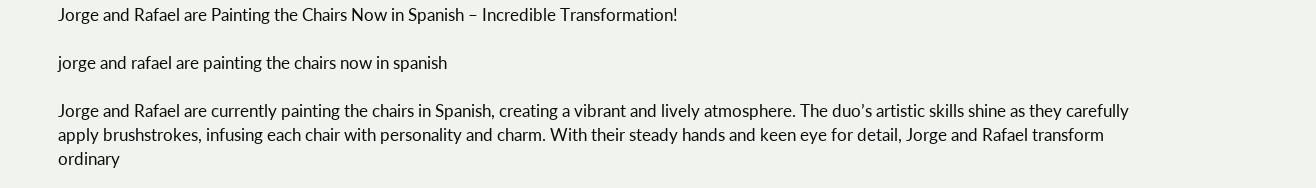Jorge and Rafael are Painting the Chairs Now in Spanish – Incredible Transformation!

jorge and rafael are painting the chairs now in spanish

Jorge and Rafael are currently painting the chairs in Spanish, creating a vibrant and lively atmosphere. The duo’s artistic skills shine as they carefully apply brushstrokes, infusing each chair with personality and charm. With their steady hands and keen eye for detail, Jorge and Rafael transform ordinary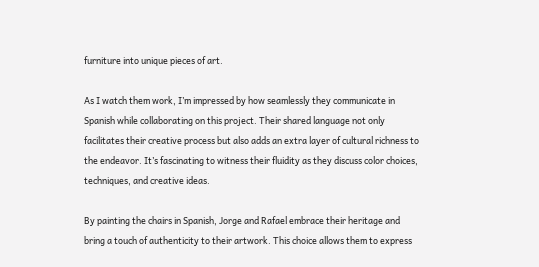furniture into unique pieces of art.

As I watch them work, I’m impressed by how seamlessly they communicate in Spanish while collaborating on this project. Their shared language not only facilitates their creative process but also adds an extra layer of cultural richness to the endeavor. It’s fascinating to witness their fluidity as they discuss color choices, techniques, and creative ideas.

By painting the chairs in Spanish, Jorge and Rafael embrace their heritage and bring a touch of authenticity to their artwork. This choice allows them to express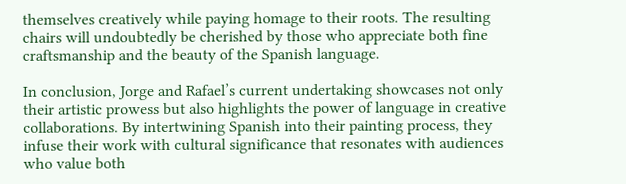themselves creatively while paying homage to their roots. The resulting chairs will undoubtedly be cherished by those who appreciate both fine craftsmanship and the beauty of the Spanish language.

In conclusion, Jorge and Rafael’s current undertaking showcases not only their artistic prowess but also highlights the power of language in creative collaborations. By intertwining Spanish into their painting process, they infuse their work with cultural significance that resonates with audiences who value both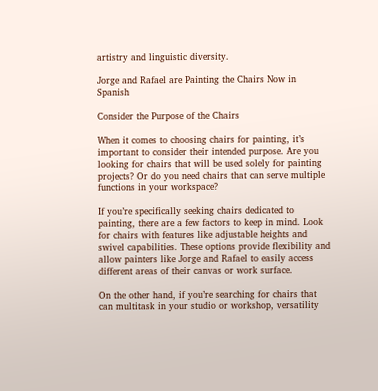artistry and linguistic diversity.

Jorge and Rafael are Painting the Chairs Now in Spanish

Consider the Purpose of the Chairs

When it comes to choosing chairs for painting, it’s important to consider their intended purpose. Are you looking for chairs that will be used solely for painting projects? Or do you need chairs that can serve multiple functions in your workspace?

If you’re specifically seeking chairs dedicated to painting, there are a few factors to keep in mind. Look for chairs with features like adjustable heights and swivel capabilities. These options provide flexibility and allow painters like Jorge and Rafael to easily access different areas of their canvas or work surface.

On the other hand, if you’re searching for chairs that can multitask in your studio or workshop, versatility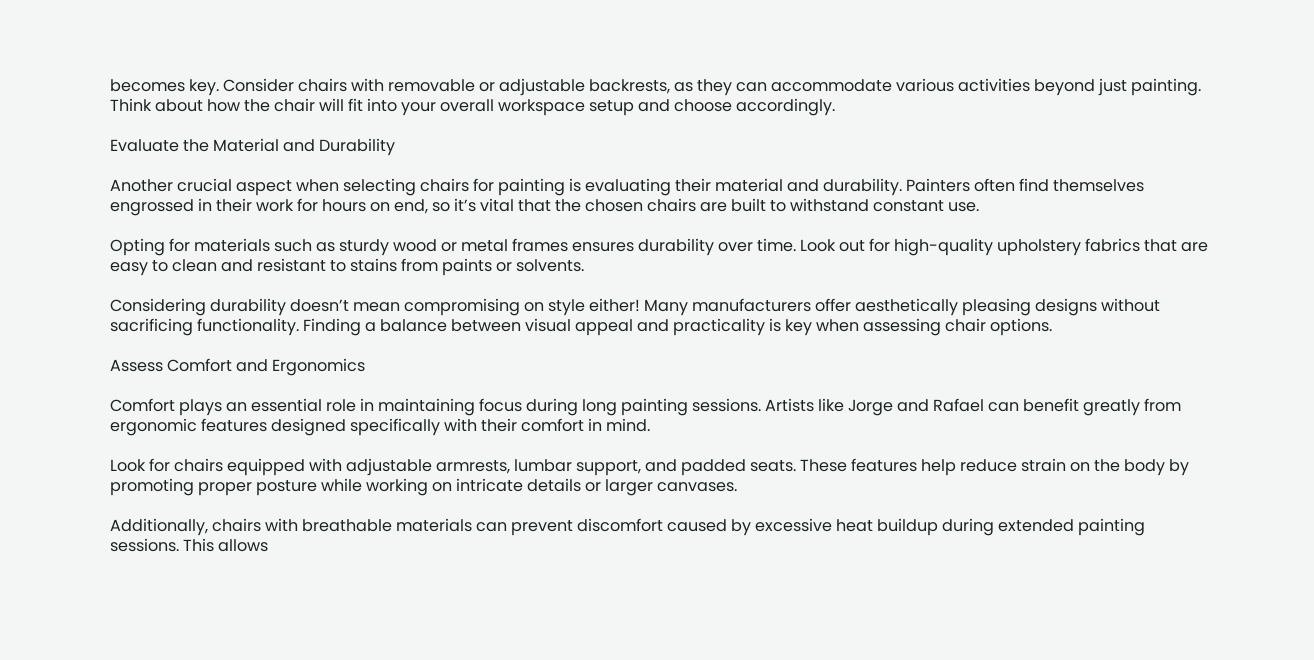becomes key. Consider chairs with removable or adjustable backrests, as they can accommodate various activities beyond just painting. Think about how the chair will fit into your overall workspace setup and choose accordingly.

Evaluate the Material and Durability

Another crucial aspect when selecting chairs for painting is evaluating their material and durability. Painters often find themselves engrossed in their work for hours on end, so it’s vital that the chosen chairs are built to withstand constant use.

Opting for materials such as sturdy wood or metal frames ensures durability over time. Look out for high-quality upholstery fabrics that are easy to clean and resistant to stains from paints or solvents.

Considering durability doesn’t mean compromising on style either! Many manufacturers offer aesthetically pleasing designs without sacrificing functionality. Finding a balance between visual appeal and practicality is key when assessing chair options.

Assess Comfort and Ergonomics

Comfort plays an essential role in maintaining focus during long painting sessions. Artists like Jorge and Rafael can benefit greatly from ergonomic features designed specifically with their comfort in mind.

Look for chairs equipped with adjustable armrests, lumbar support, and padded seats. These features help reduce strain on the body by promoting proper posture while working on intricate details or larger canvases.

Additionally, chairs with breathable materials can prevent discomfort caused by excessive heat buildup during extended painting sessions. This allows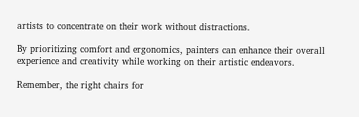artists to concentrate on their work without distractions.

By prioritizing comfort and ergonomics, painters can enhance their overall experience and creativity while working on their artistic endeavors.

Remember, the right chairs for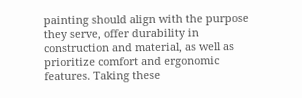painting should align with the purpose they serve, offer durability in construction and material, as well as prioritize comfort and ergonomic features. Taking these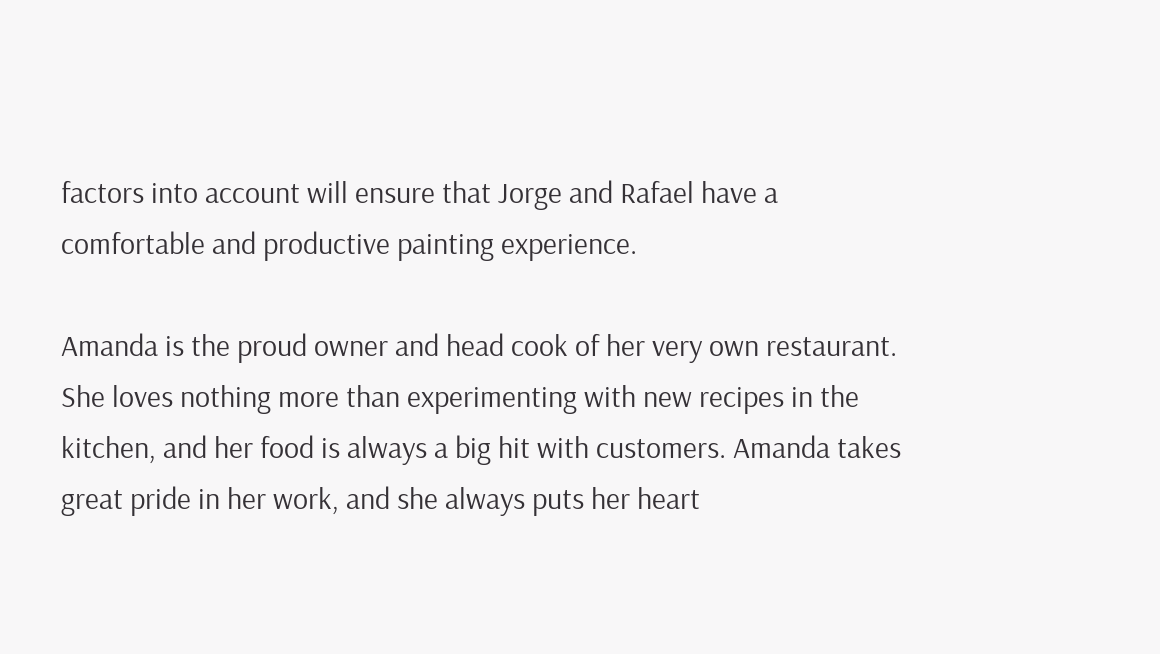factors into account will ensure that Jorge and Rafael have a comfortable and productive painting experience.

Amanda is the proud owner and head cook of her very own restaurant. She loves nothing more than experimenting with new recipes in the kitchen, and her food is always a big hit with customers. Amanda takes great pride in her work, and she always puts her heart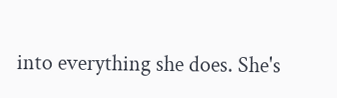into everything she does. She's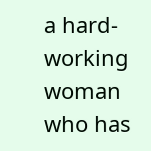a hard-working woman who has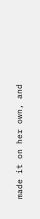made it on her own, and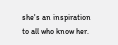she's an inspiration to all who know her.